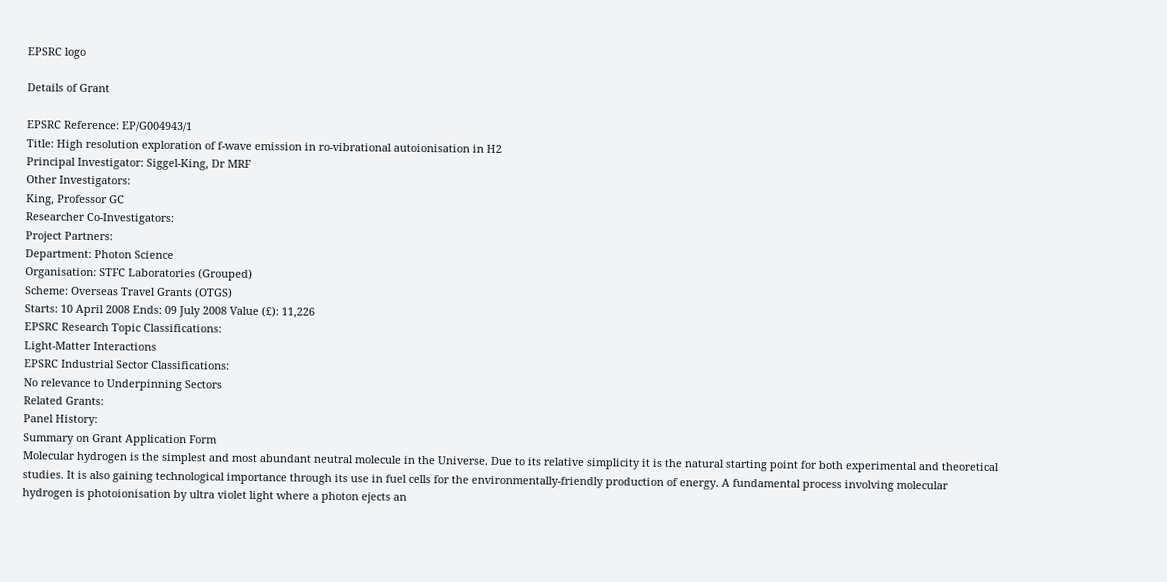EPSRC logo

Details of Grant

EPSRC Reference: EP/G004943/1
Title: High resolution exploration of f-wave emission in ro-vibrational autoionisation in H2
Principal Investigator: Siggel-King, Dr MRF
Other Investigators:
King, Professor GC
Researcher Co-Investigators:
Project Partners:
Department: Photon Science
Organisation: STFC Laboratories (Grouped)
Scheme: Overseas Travel Grants (OTGS)
Starts: 10 April 2008 Ends: 09 July 2008 Value (£): 11,226
EPSRC Research Topic Classifications:
Light-Matter Interactions
EPSRC Industrial Sector Classifications:
No relevance to Underpinning Sectors
Related Grants:
Panel History:
Summary on Grant Application Form
Molecular hydrogen is the simplest and most abundant neutral molecule in the Universe. Due to its relative simplicity it is the natural starting point for both experimental and theoretical studies. It is also gaining technological importance through its use in fuel cells for the environmentally-friendly production of energy. A fundamental process involving molecular hydrogen is photoionisation by ultra violet light where a photon ejects an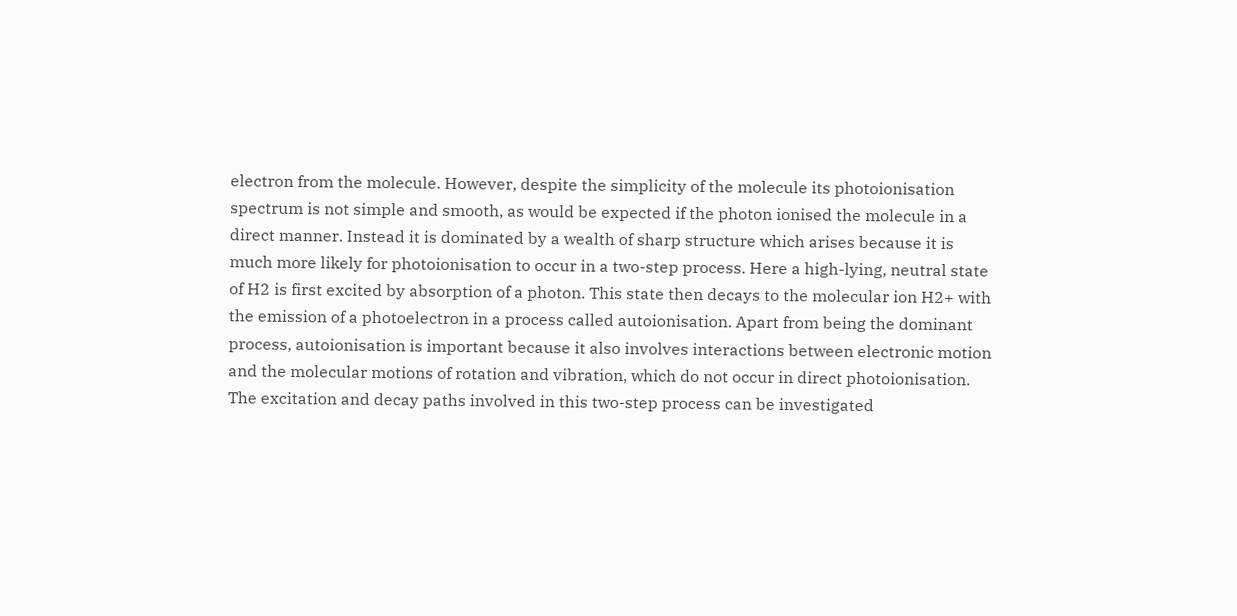electron from the molecule. However, despite the simplicity of the molecule its photoionisation spectrum is not simple and smooth, as would be expected if the photon ionised the molecule in a direct manner. Instead it is dominated by a wealth of sharp structure which arises because it is much more likely for photoionisation to occur in a two-step process. Here a high-lying, neutral state of H2 is first excited by absorption of a photon. This state then decays to the molecular ion H2+ with the emission of a photoelectron in a process called autoionisation. Apart from being the dominant process, autoionisation is important because it also involves interactions between electronic motion and the molecular motions of rotation and vibration, which do not occur in direct photoionisation. The excitation and decay paths involved in this two-step process can be investigated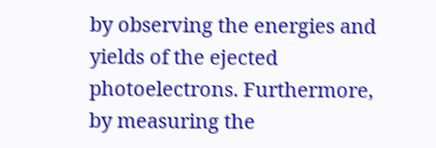by observing the energies and yields of the ejected photoelectrons. Furthermore, by measuring the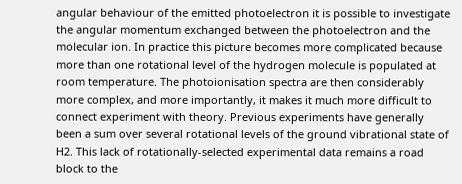angular behaviour of the emitted photoelectron it is possible to investigate the angular momentum exchanged between the photoelectron and the molecular ion. In practice this picture becomes more complicated because more than one rotational level of the hydrogen molecule is populated at room temperature. The photoionisation spectra are then considerably more complex, and more importantly, it makes it much more difficult to connect experiment with theory. Previous experiments have generally been a sum over several rotational levels of the ground vibrational state of H2. This lack of rotationally-selected experimental data remains a road block to the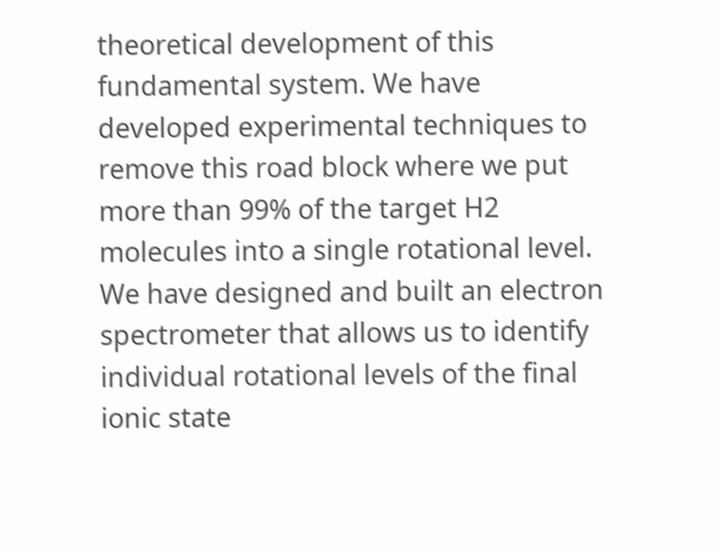theoretical development of this fundamental system. We have developed experimental techniques to remove this road block where we put more than 99% of the target H2 molecules into a single rotational level. We have designed and built an electron spectrometer that allows us to identify individual rotational levels of the final ionic state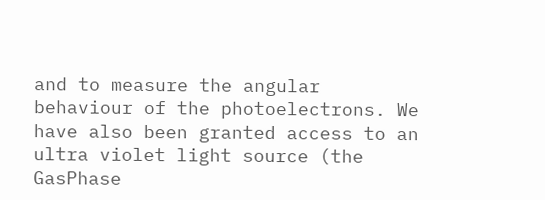and to measure the angular behaviour of the photoelectrons. We have also been granted access to an ultra violet light source (the GasPhase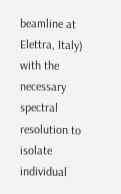beamline at Elettra, Italy) with the necessary spectral resolution to isolate individual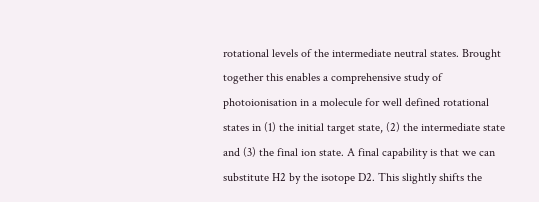rotational levels of the intermediate neutral states. Brought together this enables a comprehensive study of photoionisation in a molecule for well defined rotational states in (1) the initial target state, (2) the intermediate state and (3) the final ion state. A final capability is that we can substitute H2 by the isotope D2. This slightly shifts the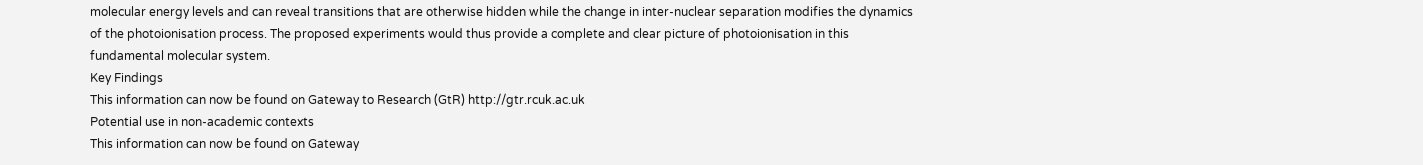molecular energy levels and can reveal transitions that are otherwise hidden while the change in inter-nuclear separation modifies the dynamics of the photoionisation process. The proposed experiments would thus provide a complete and clear picture of photoionisation in this fundamental molecular system.
Key Findings
This information can now be found on Gateway to Research (GtR) http://gtr.rcuk.ac.uk
Potential use in non-academic contexts
This information can now be found on Gateway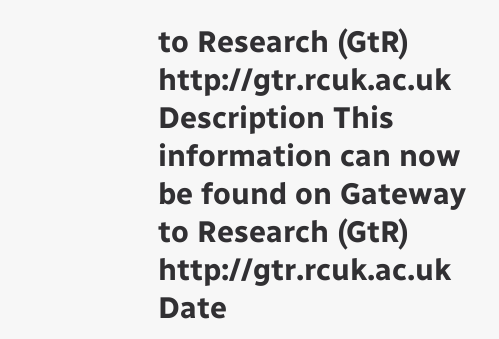to Research (GtR) http://gtr.rcuk.ac.uk
Description This information can now be found on Gateway to Research (GtR) http://gtr.rcuk.ac.uk
Date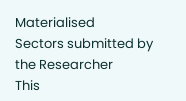Materialised
Sectors submitted by the Researcher
This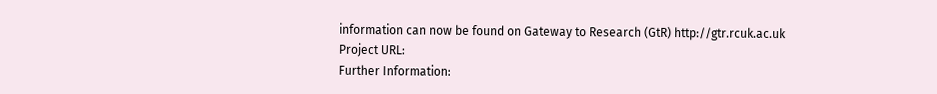information can now be found on Gateway to Research (GtR) http://gtr.rcuk.ac.uk
Project URL:
Further Information: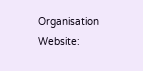Organisation Website: